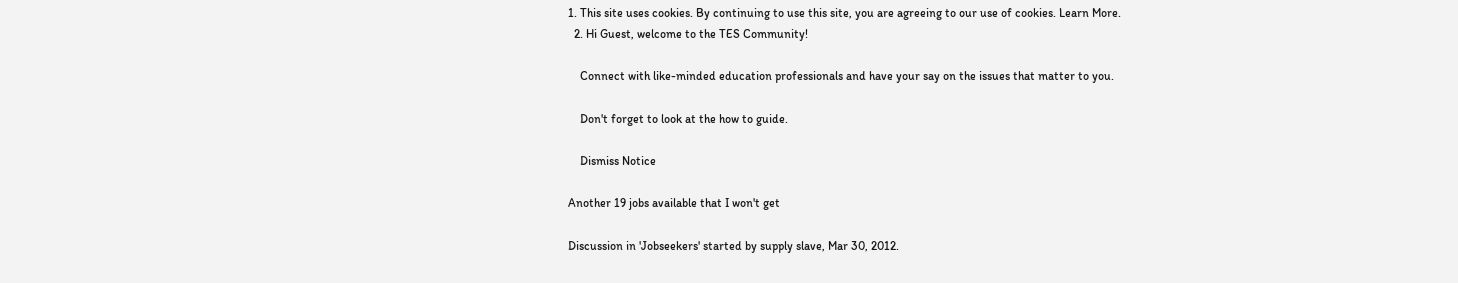1. This site uses cookies. By continuing to use this site, you are agreeing to our use of cookies. Learn More.
  2. Hi Guest, welcome to the TES Community!

    Connect with like-minded education professionals and have your say on the issues that matter to you.

    Don't forget to look at the how to guide.

    Dismiss Notice

Another 19 jobs available that I won't get

Discussion in 'Jobseekers' started by supply slave, Mar 30, 2012.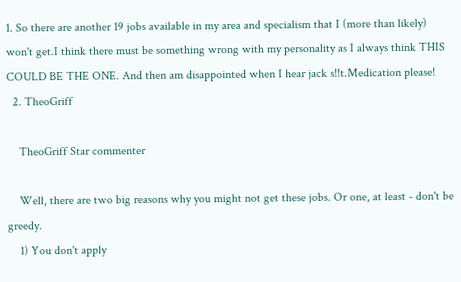1. So there are another 19 jobs available in my area and specialism that I (more than likely) won't get.I think there must be something wrong with my personality as I always think THIS COULD BE THE ONE. And then am disappointed when I hear jack s!!t.Medication please!
  2. TheoGriff

    TheoGriff Star commenter

    Well, there are two big reasons why you might not get these jobs. Or one, at least - don't be greedy.
    1) You don't apply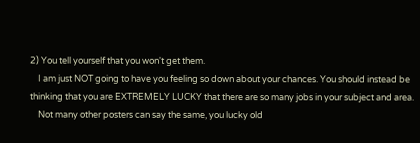2) You tell yourself that you won't get them.
    I am just NOT going to have you feeling so down about your chances. You should instead be thinking that you are EXTREMELY LUCKY that there are so many jobs in your subject and area.
    Not many other posters can say the same, you lucky old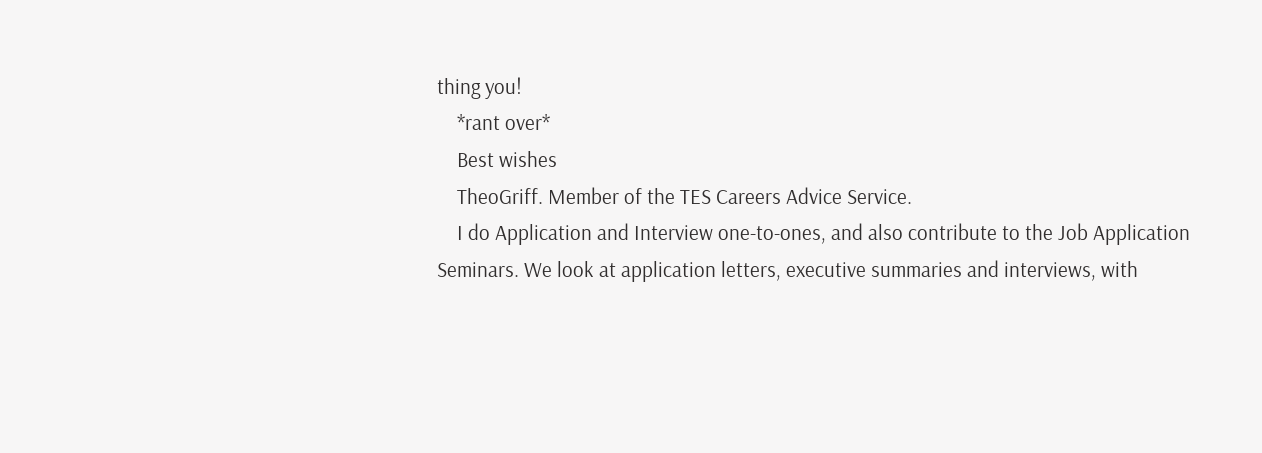thing you!
    *rant over*
    Best wishes
    TheoGriff. Member of the TES Careers Advice Service.
    I do Application and Interview one-to-ones, and also contribute to the Job Application Seminars. We look at application letters, executive summaries and interviews, with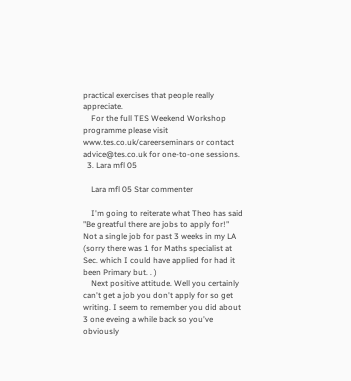practical exercises that people really appreciate.
    For the full TES Weekend Workshop programme please visit www.tes.co.uk/careerseminars or contact advice@tes.co.uk for one-to-one sessions.
  3. Lara mfl 05

    Lara mfl 05 Star commenter

    I'm going to reiterate what Theo has said "Be greatful there are jobs to apply for!" Not a single job for past 3 weeks in my LA (sorry there was 1 for Maths specialist at Sec. which I could have applied for had it been Primary but. . )
    Next positive attitude. Well you certainly can't get a job you don't apply for so get writing. I seem to remember you did about 3 one eveing a while back so you've obviously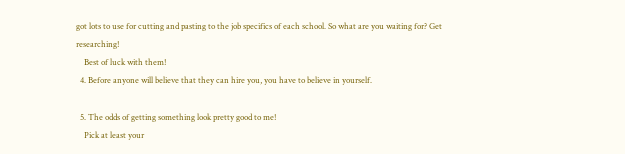got lots to use for cutting and pasting to the job specifics of each school. So what are you waiting for? Get researching!
    Best of luck with them!
  4. Before anyone will believe that they can hire you, you have to believe in yourself.

  5. The odds of getting something look pretty good to me!
    Pick at least your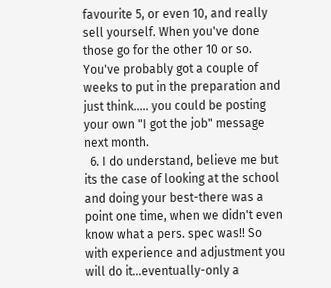favourite 5, or even 10, and really sell yourself. When you've done those go for the other 10 or so. You've probably got a couple of weeks to put in the preparation and just think..... you could be posting your own "I got the job" message next month.
  6. I do understand, believe me but its the case of looking at the school and doing your best-there was a point one time, when we didn't even know what a pers. spec was!! So with experience and adjustment you will do it...eventually-only a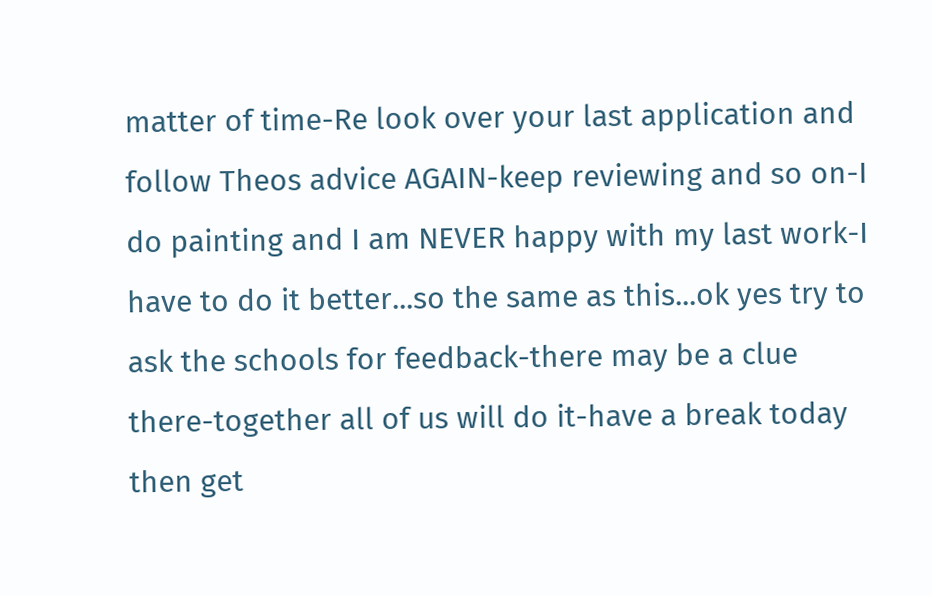matter of time-Re look over your last application and follow Theos advice AGAIN-keep reviewing and so on-I do painting and I am NEVER happy with my last work-I have to do it better...so the same as this...ok yes try to ask the schools for feedback-there may be a clue there-together all of us will do it-have a break today then get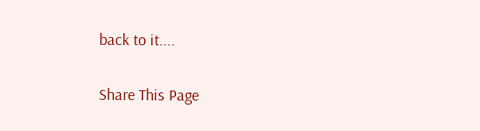back to it....

Share This Page